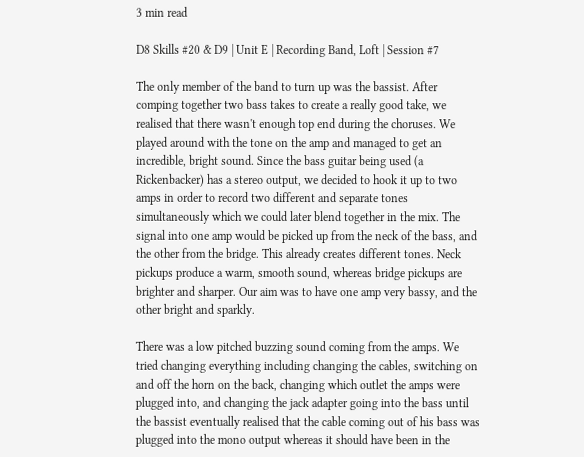3 min read

D8 Skills #20 & D9 | Unit E | Recording Band, Loft | Session #7

The only member of the band to turn up was the bassist. After comping together two bass takes to create a really good take, we realised that there wasn't enough top end during the choruses. We played around with the tone on the amp and managed to get an incredible, bright sound. Since the bass guitar being used (a Rickenbacker) has a stereo output, we decided to hook it up to two amps in order to record two different and separate tones simultaneously which we could later blend together in the mix. The signal into one amp would be picked up from the neck of the bass, and the other from the bridge. This already creates different tones. Neck pickups produce a warm, smooth sound, whereas bridge pickups are brighter and sharper. Our aim was to have one amp very bassy, and the other bright and sparkly.

There was a low pitched buzzing sound coming from the amps. We tried changing everything including changing the cables, switching on and off the horn on the back, changing which outlet the amps were plugged into, and changing the jack adapter going into the bass until the bassist eventually realised that the cable coming out of his bass was plugged into the mono output whereas it should have been in the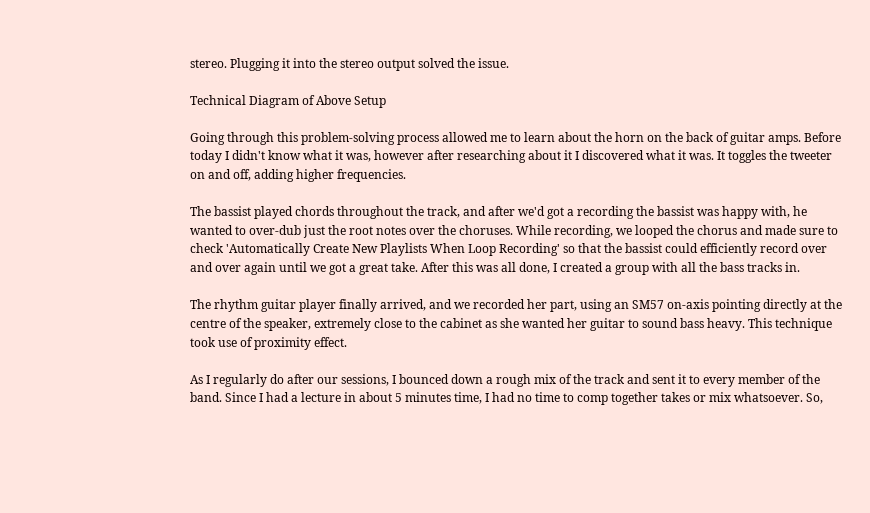stereo. Plugging it into the stereo output solved the issue.

Technical Diagram of Above Setup

Going through this problem-solving process allowed me to learn about the horn on the back of guitar amps. Before today I didn't know what it was, however after researching about it I discovered what it was. It toggles the tweeter on and off, adding higher frequencies.

The bassist played chords throughout the track, and after we'd got a recording the bassist was happy with, he wanted to over-dub just the root notes over the choruses. While recording, we looped the chorus and made sure to check 'Automatically Create New Playlists When Loop Recording' so that the bassist could efficiently record over and over again until we got a great take. After this was all done, I created a group with all the bass tracks in.

The rhythm guitar player finally arrived, and we recorded her part, using an SM57 on-axis pointing directly at the centre of the speaker, extremely close to the cabinet as she wanted her guitar to sound bass heavy. This technique took use of proximity effect.

As I regularly do after our sessions, I bounced down a rough mix of the track and sent it to every member of the band. Since I had a lecture in about 5 minutes time, I had no time to comp together takes or mix whatsoever. So,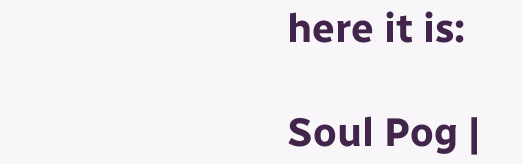here it is:

Soul Pog |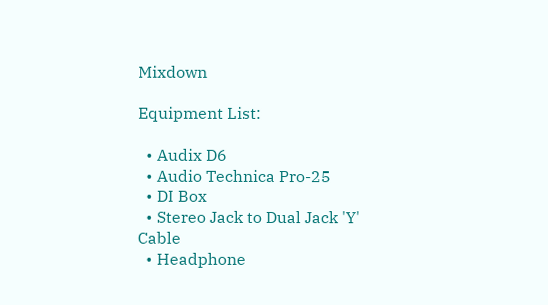Mixdown

Equipment List:

  • Audix D6
  • Audio Technica Pro-25
  • DI Box
  • Stereo Jack to Dual Jack 'Y' Cable
  • Headphone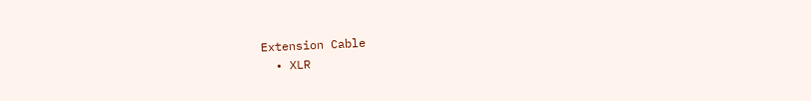Extension Cable
  • XLR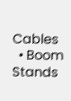Cables
  • Boom Stands